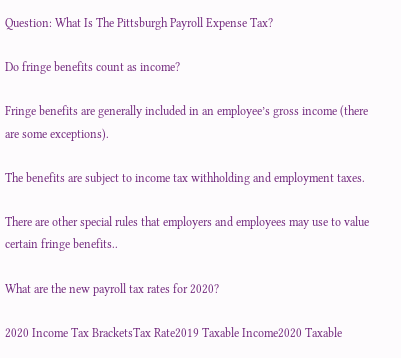Question: What Is The Pittsburgh Payroll Expense Tax?

Do fringe benefits count as income?

Fringe benefits are generally included in an employee’s gross income (there are some exceptions).

The benefits are subject to income tax withholding and employment taxes.

There are other special rules that employers and employees may use to value certain fringe benefits..

What are the new payroll tax rates for 2020?

2020 Income Tax BracketsTax Rate2019 Taxable Income2020 Taxable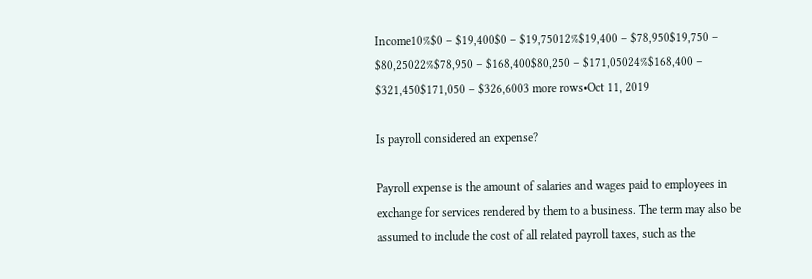Income10%$0 – $19,400$0 – $19,75012%$19,400 – $78,950$19,750 – $80,25022%$78,950 – $168,400$80,250 – $171,05024%$168,400 – $321,450$171,050 – $326,6003 more rows•Oct 11, 2019

Is payroll considered an expense?

Payroll expense is the amount of salaries and wages paid to employees in exchange for services rendered by them to a business. The term may also be assumed to include the cost of all related payroll taxes, such as the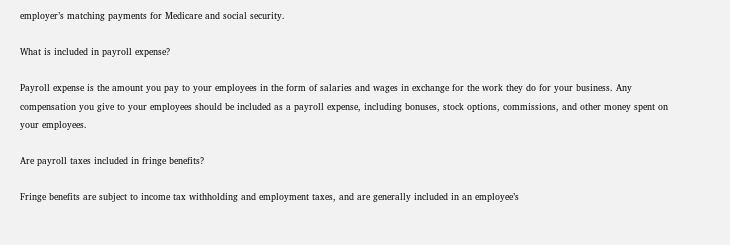employer’s matching payments for Medicare and social security.

What is included in payroll expense?

Payroll expense is the amount you pay to your employees in the form of salaries and wages in exchange for the work they do for your business. Any compensation you give to your employees should be included as a payroll expense, including bonuses, stock options, commissions, and other money spent on your employees.

Are payroll taxes included in fringe benefits?

Fringe benefits are subject to income tax withholding and employment taxes, and are generally included in an employee’s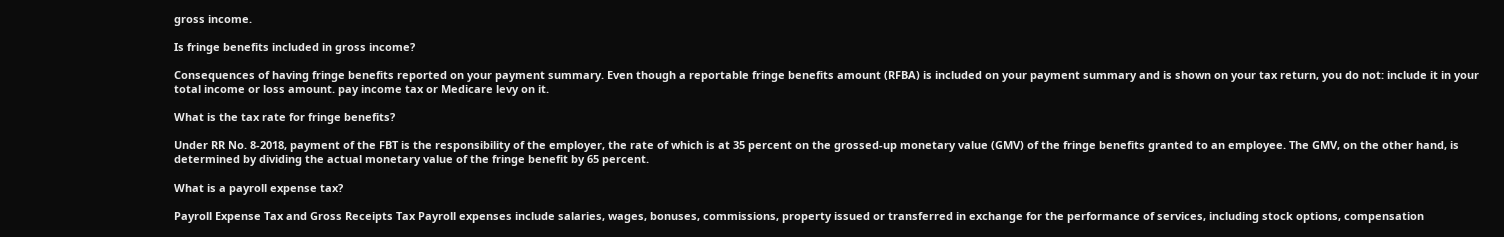gross income.

Is fringe benefits included in gross income?

Consequences of having fringe benefits reported on your payment summary. Even though a reportable fringe benefits amount (RFBA) is included on your payment summary and is shown on your tax return, you do not: include it in your total income or loss amount. pay income tax or Medicare levy on it.

What is the tax rate for fringe benefits?

Under RR No. 8-2018, payment of the FBT is the responsibility of the employer, the rate of which is at 35 percent on the grossed-up monetary value (GMV) of the fringe benefits granted to an employee. The GMV, on the other hand, is determined by dividing the actual monetary value of the fringe benefit by 65 percent.

What is a payroll expense tax?

Payroll Expense Tax and Gross Receipts Tax Payroll expenses include salaries, wages, bonuses, commissions, property issued or transferred in exchange for the performance of services, including stock options, compensation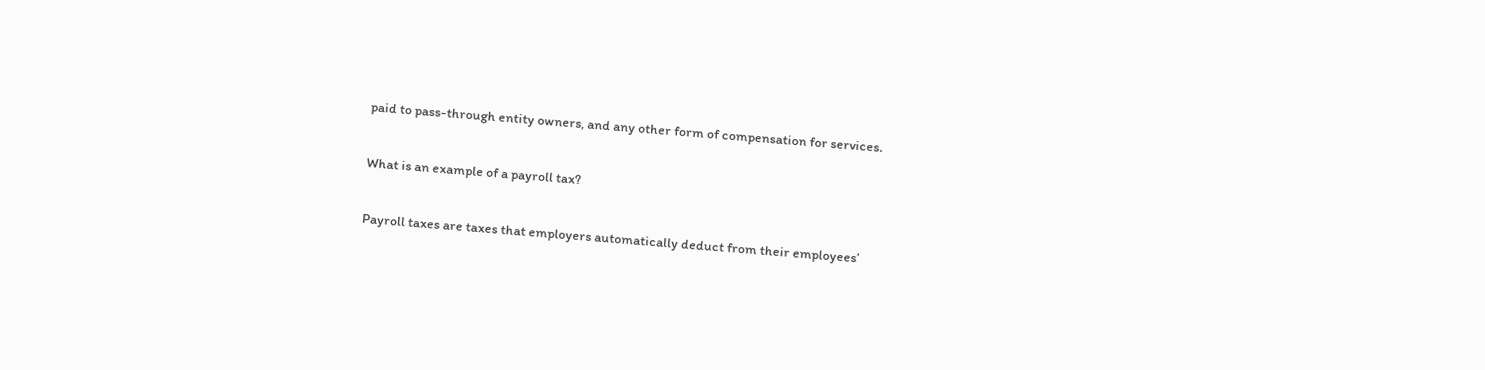paid to pass-through entity owners, and any other form of compensation for services.

What is an example of a payroll tax?

Payroll taxes are taxes that employers automatically deduct from their employees’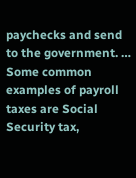paychecks and send to the government. … Some common examples of payroll taxes are Social Security tax,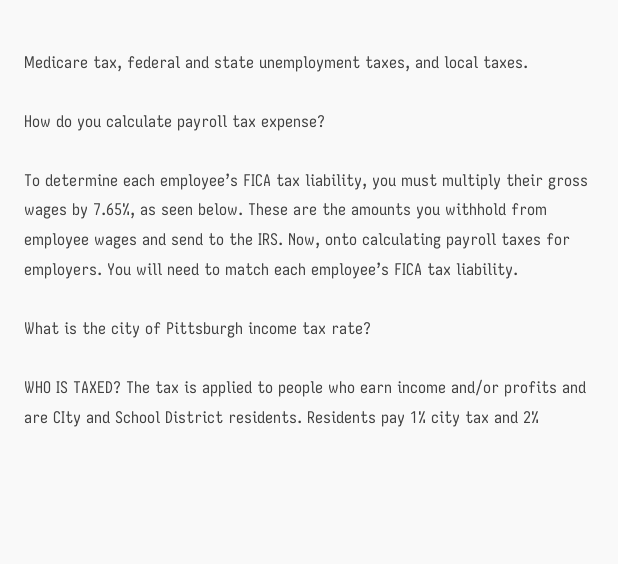Medicare tax, federal and state unemployment taxes, and local taxes.

How do you calculate payroll tax expense?

To determine each employee’s FICA tax liability, you must multiply their gross wages by 7.65%, as seen below. These are the amounts you withhold from employee wages and send to the IRS. Now, onto calculating payroll taxes for employers. You will need to match each employee’s FICA tax liability.

What is the city of Pittsburgh income tax rate?

WHO IS TAXED? The tax is applied to people who earn income and/or profits and are CIty and School District residents. Residents pay 1% city tax and 2%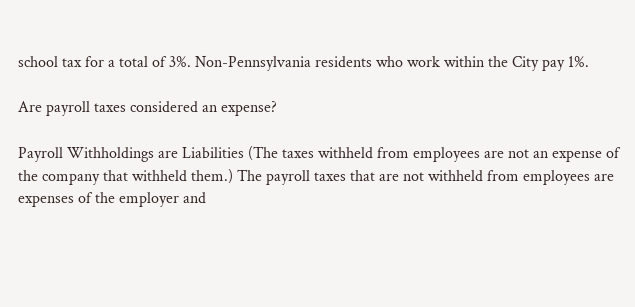school tax for a total of 3%. Non-Pennsylvania residents who work within the City pay 1%.

Are payroll taxes considered an expense?

Payroll Withholdings are Liabilities (The taxes withheld from employees are not an expense of the company that withheld them.) The payroll taxes that are not withheld from employees are expenses of the employer and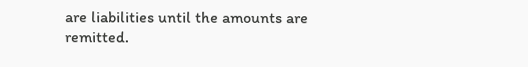are liabilities until the amounts are remitted.